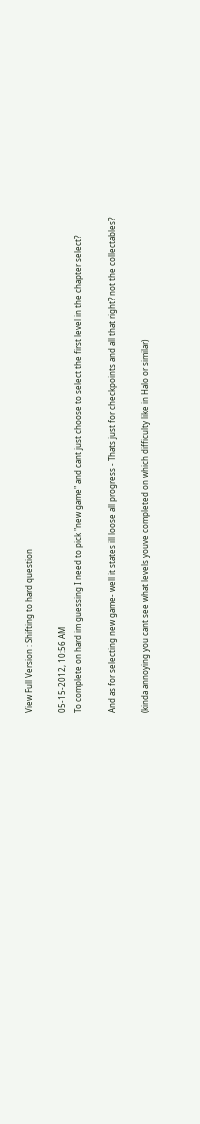View Full Version : Shifting to hard question

05-15-2012, 10:56 AM
To complete on hard im guessing I need to pick "new game" and cant just choose to select the first level in the chapter select?

And as for selecting new game- well it states ill loose all progress - Thats just for checkpoints and all that right? not the collectables?

(kinda annoying you cant see what levels youve completed on which difficulty like in Halo or similar)